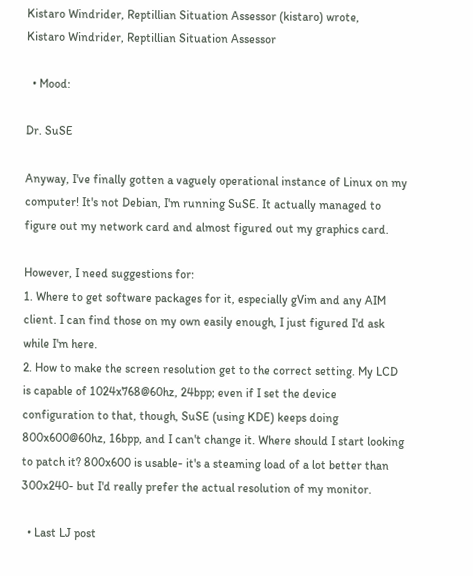Kistaro Windrider, Reptillian Situation Assessor (kistaro) wrote,
Kistaro Windrider, Reptillian Situation Assessor

  • Mood:

Dr. SuSE

Anyway, I've finally gotten a vaguely operational instance of Linux on my computer! It's not Debian, I'm running SuSE. It actually managed to figure out my network card and almost figured out my graphics card.

However, I need suggestions for:
1. Where to get software packages for it, especially gVim and any AIM client. I can find those on my own easily enough, I just figured I'd ask while I'm here.
2. How to make the screen resolution get to the correct setting. My LCD is capable of 1024x768@60hz, 24bpp; even if I set the device configuration to that, though, SuSE (using KDE) keeps doing 800x600@60hz, 16bpp, and I can't change it. Where should I start looking to patch it? 800x600 is usable- it's a steaming load of a lot better than 300x240- but I'd really prefer the actual resolution of my monitor.

  • Last LJ post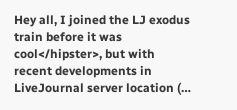Hey all, I joined the LJ exodus train before it was cool</hipster>, but with recent developments in LiveJournal server location (…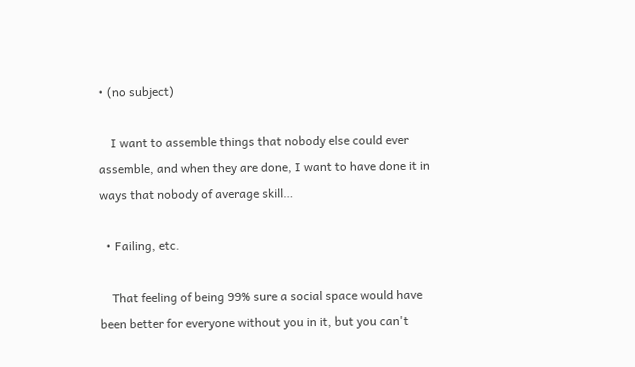• (no subject)

    I want to assemble things that nobody else could ever assemble, and when they are done, I want to have done it in ways that nobody of average skill…

  • Failing, etc.

    That feeling of being 99% sure a social space would have been better for everyone without you in it, but you can't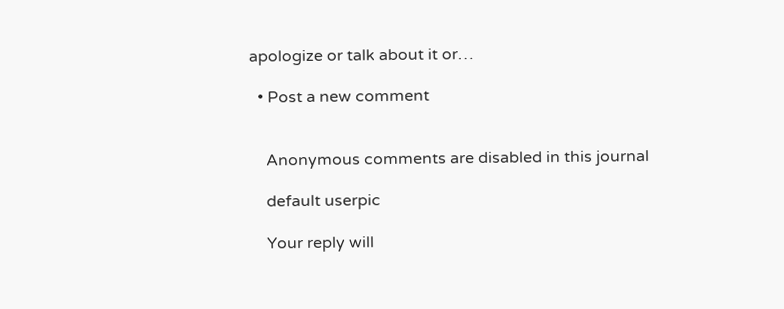apologize or talk about it or…

  • Post a new comment


    Anonymous comments are disabled in this journal

    default userpic

    Your reply will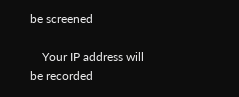be screened

    Your IP address will be recorded